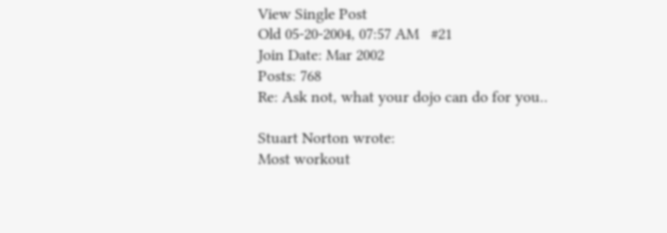View Single Post
Old 05-20-2004, 07:57 AM   #21
Join Date: Mar 2002
Posts: 768
Re: Ask not, what your dojo can do for you..

Stuart Norton wrote:
Most workout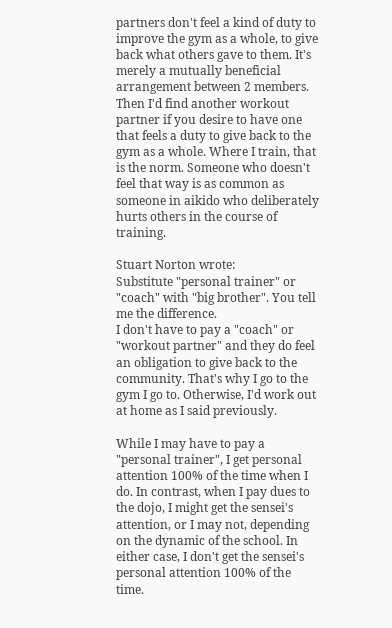partners don't feel a kind of duty to improve the gym as a whole, to give back what others gave to them. It's merely a mutually beneficial arrangement between 2 members.
Then I'd find another workout partner if you desire to have one that feels a duty to give back to the gym as a whole. Where I train, that is the norm. Someone who doesn't feel that way is as common as someone in aikido who deliberately hurts others in the course of training.

Stuart Norton wrote:
Substitute "personal trainer" or "coach" with "big brother". You tell me the difference.
I don't have to pay a "coach" or "workout partner" and they do feel an obligation to give back to the community. That's why I go to the gym I go to. Otherwise, I'd work out at home as I said previously.

While I may have to pay a "personal trainer", I get personal attention 100% of the time when I do. In contrast, when I pay dues to the dojo, I might get the sensei's attention, or I may not, depending on the dynamic of the school. In either case, I don't get the sensei's personal attention 100% of the time.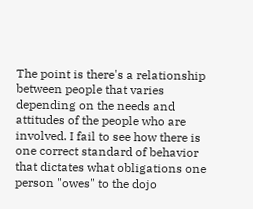The point is there's a relationship between people that varies depending on the needs and attitudes of the people who are involved. I fail to see how there is one correct standard of behavior that dictates what obligations one person "owes" to the dojo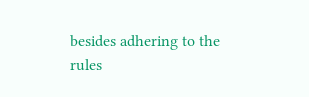besides adhering to the rules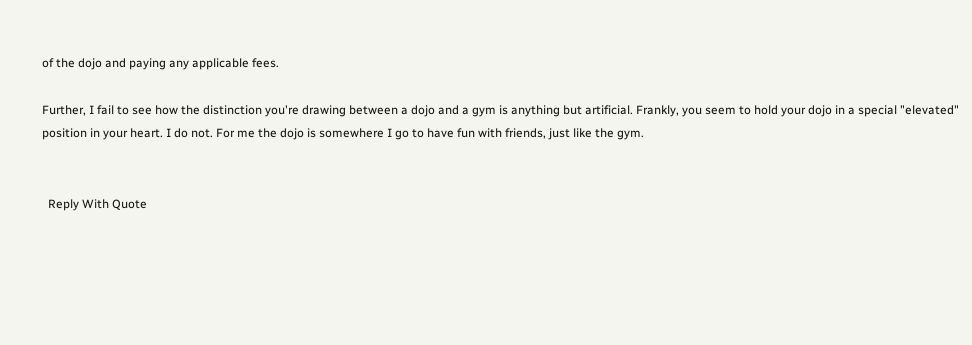of the dojo and paying any applicable fees.

Further, I fail to see how the distinction you're drawing between a dojo and a gym is anything but artificial. Frankly, you seem to hold your dojo in a special "elevated" position in your heart. I do not. For me the dojo is somewhere I go to have fun with friends, just like the gym.


  Reply With Quote